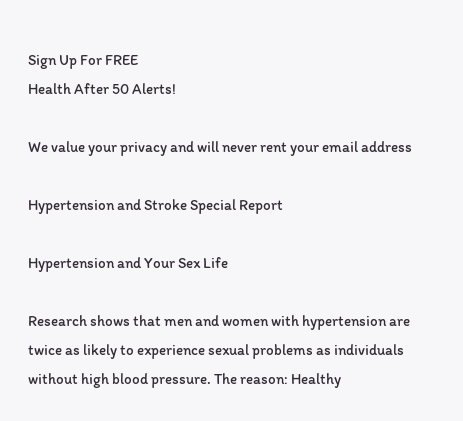Sign Up For FREE
Health After 50 Alerts!

We value your privacy and will never rent your email address

Hypertension and Stroke Special Report

Hypertension and Your Sex Life

Research shows that men and women with hypertension are twice as likely to experience sexual problems as individuals without high blood pressure. The reason: Healthy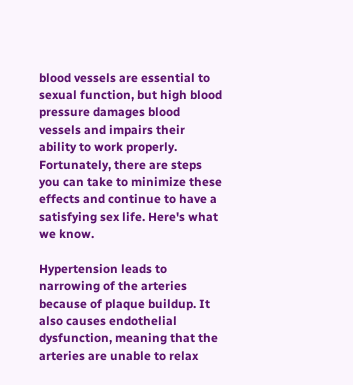blood vessels are essential to sexual function, but high blood pressure damages blood vessels and impairs their ability to work properly. Fortunately, there are steps you can take to minimize these effects and continue to have a satisfying sex life. Here's what we know.

Hypertension leads to narrowing of the arteries because of plaque buildup. It also causes endothelial dysfunction, meaning that the arteries are unable to relax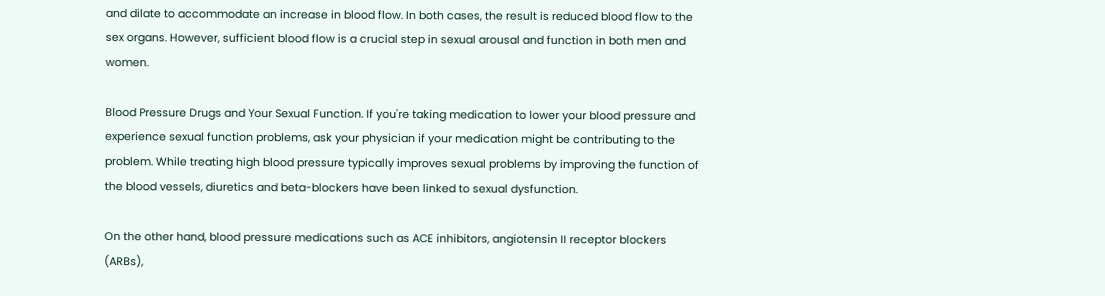and dilate to accommodate an increase in blood flow. In both cases, the result is reduced blood flow to the sex organs. However, sufficient blood flow is a crucial step in sexual arousal and function in both men and women.

Blood Pressure Drugs and Your Sexual Function. If you're taking medication to lower your blood pressure and experience sexual function problems, ask your physician if your medication might be contributing to the problem. While treating high blood pressure typically improves sexual problems by improving the function of the blood vessels, diuretics and beta-blockers have been linked to sexual dysfunction.

On the other hand, blood pressure medications such as ACE inhibitors, angiotensin II receptor blockers (ARBs),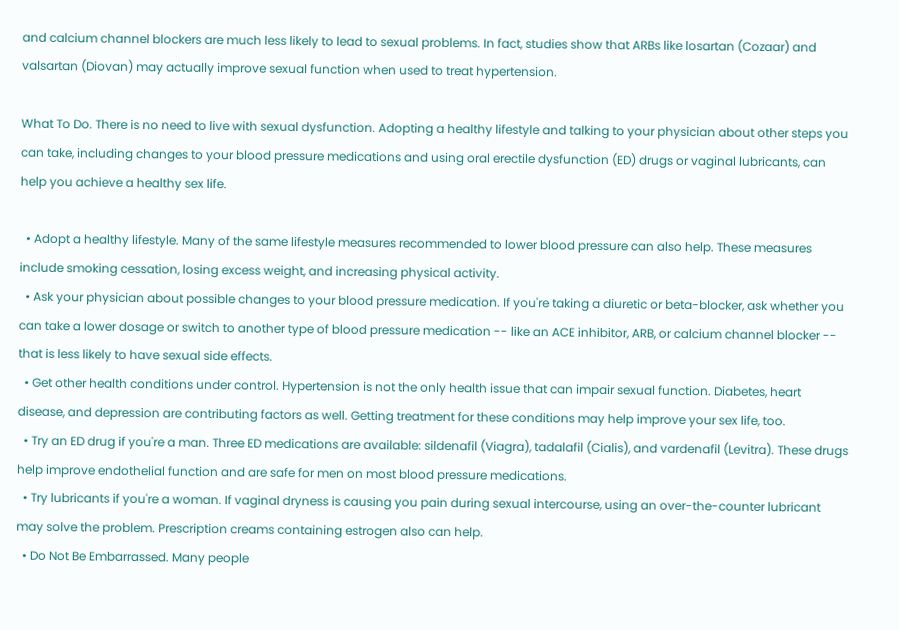and calcium channel blockers are much less likely to lead to sexual problems. In fact, studies show that ARBs like losartan (Cozaar) and valsartan (Diovan) may actually improve sexual function when used to treat hypertension.

What To Do. There is no need to live with sexual dysfunction. Adopting a healthy lifestyle and talking to your physician about other steps you can take, including changes to your blood pressure medications and using oral erectile dysfunction (ED) drugs or vaginal lubricants, can help you achieve a healthy sex life.

  • Adopt a healthy lifestyle. Many of the same lifestyle measures recommended to lower blood pressure can also help. These measures include smoking cessation, losing excess weight, and increasing physical activity.
  • Ask your physician about possible changes to your blood pressure medication. If you're taking a diuretic or beta-blocker, ask whether you can take a lower dosage or switch to another type of blood pressure medication -- like an ACE inhibitor, ARB, or calcium channel blocker -- that is less likely to have sexual side effects.
  • Get other health conditions under control. Hypertension is not the only health issue that can impair sexual function. Diabetes, heart disease, and depression are contributing factors as well. Getting treatment for these conditions may help improve your sex life, too.
  • Try an ED drug if you're a man. Three ED medications are available: sildenafil (Viagra), tadalafil (Cialis), and vardenafil (Levitra). These drugs help improve endothelial function and are safe for men on most blood pressure medications.
  • Try lubricants if you're a woman. If vaginal dryness is causing you pain during sexual intercourse, using an over-the-counter lubricant may solve the problem. Prescription creams containing estrogen also can help.
  • Do Not Be Embarrassed. Many people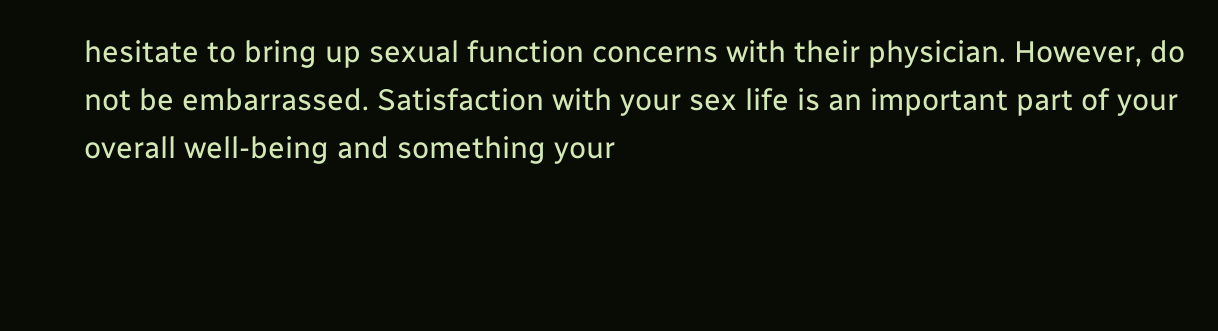hesitate to bring up sexual function concerns with their physician. However, do not be embarrassed. Satisfaction with your sex life is an important part of your overall well-being and something your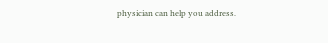physician can help you address.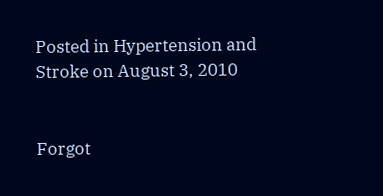Posted in Hypertension and Stroke on August 3, 2010


Forgot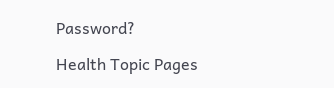Password?

Health Topic Pages